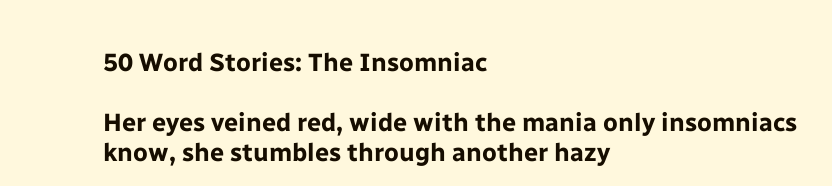50 Word Stories: The Insomniac

Her eyes veined red, wide with the mania only insomniacs know, she stumbles through another hazy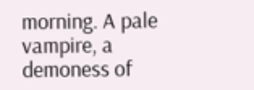morning. A pale vampire, a demoness of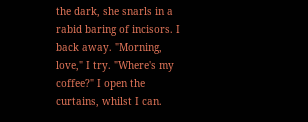the dark, she snarls in a rabid baring of incisors. I back away. "Morning, love," I try. "Where's my coffee?" I open the curtains, whilst I can.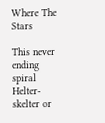Where The Stars

This never ending spiral Helter-skelter or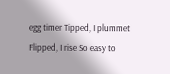egg timer Tipped, I plummet Flipped, I rise So easy to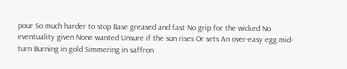pour So much harder to stop Base greased and fast No grip for the wicked No eventuality given None wanted Unsure if the sun rises Or sets An over-easy egg mid-turn Burning in gold Simmering in saffron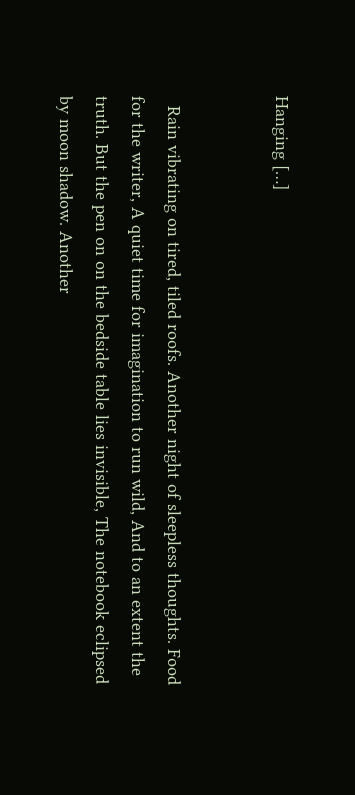Hanging […]


  Rain vibrating on tired, tiled roofs. Another night of sleepless thoughts. Food for the writer, A quiet time for imagination to run wild, And to an extent the truth. But the pen on on the bedside table lies invisible, The notebook eclipsed by moon shadow. Another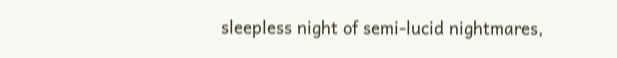sleepless night of semi-lucid nightmares,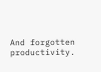And forgotten productivity.